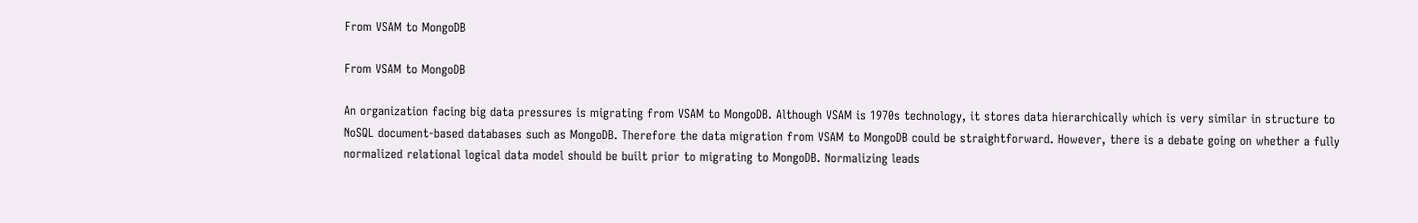From VSAM to MongoDB

From VSAM to MongoDB

An organization facing big data pressures is migrating from VSAM to MongoDB. Although VSAM is 1970s technology, it stores data hierarchically which is very similar in structure to NoSQL document-based databases such as MongoDB. Therefore the data migration from VSAM to MongoDB could be straightforward. However, there is a debate going on whether a fully normalized relational logical data model should be built prior to migrating to MongoDB. Normalizing leads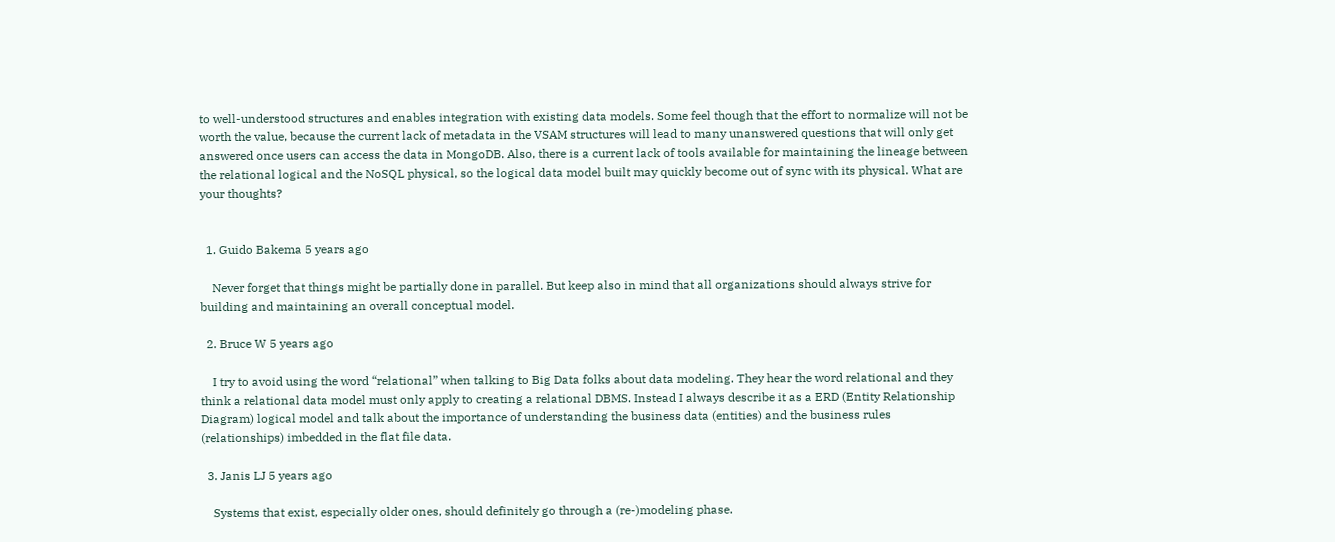to well-understood structures and enables integration with existing data models. Some feel though that the effort to normalize will not be worth the value, because the current lack of metadata in the VSAM structures will lead to many unanswered questions that will only get answered once users can access the data in MongoDB. Also, there is a current lack of tools available for maintaining the lineage between the relational logical and the NoSQL physical, so the logical data model built may quickly become out of sync with its physical. What are your thoughts?


  1. Guido Bakema 5 years ago

    Never forget that things might be partially done in parallel. But keep also in mind that all organizations should always strive for building and maintaining an overall conceptual model.

  2. Bruce W 5 years ago

    I try to avoid using the word “relational” when talking to Big Data folks about data modeling. They hear the word relational and they think a relational data model must only apply to creating a relational DBMS. Instead I always describe it as a ERD (Entity Relationship Diagram) logical model and talk about the importance of understanding the business data (entities) and the business rules (relationships) imbedded in the flat file data.

  3. Janis LJ 5 years ago

    Systems that exist, especially older ones, should definitely go through a (re-)modeling phase.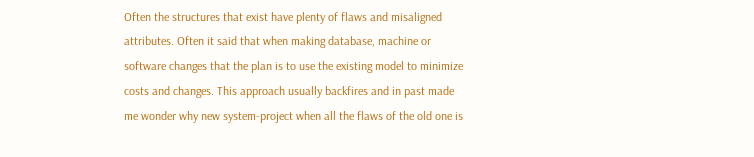Often the structures that exist have plenty of flaws and misaligned attributes. Often it said that when making database, machine or software changes that the plan is to use the existing model to minimize costs and changes. This approach usually backfires and in past made me wonder why new system-project when all the flaws of the old one is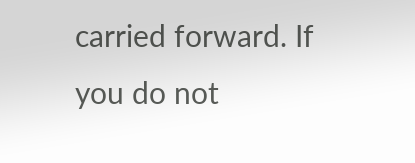carried forward. If you do not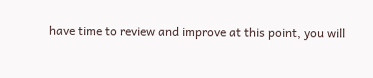have time to review and improve at this point, you will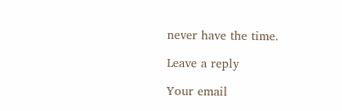never have the time.

Leave a reply

Your email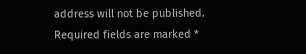address will not be published. Required fields are marked *